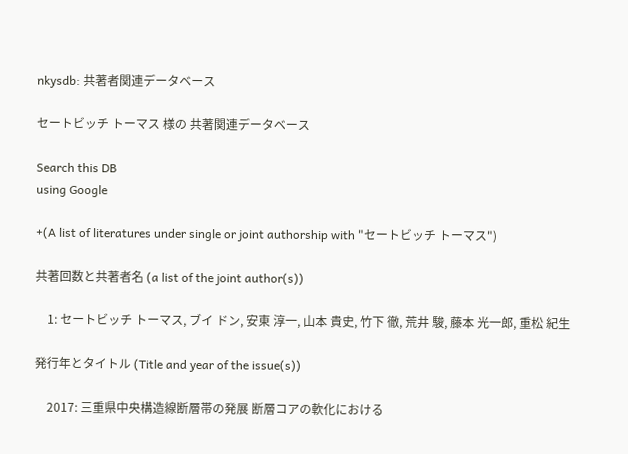nkysdb: 共著者関連データベース

セートビッチ トーマス 様の 共著関連データベース

Search this DB
using Google

+(A list of literatures under single or joint authorship with "セートビッチ トーマス")

共著回数と共著者名 (a list of the joint author(s))

    1: セートビッチ トーマス, ブイ ドン, 安東 淳一, 山本 貴史, 竹下 徹, 荒井 駿, 藤本 光一郎, 重松 紀生

発行年とタイトル (Title and year of the issue(s))

    2017: 三重県中央構造線断層帯の発展 断層コアの軟化における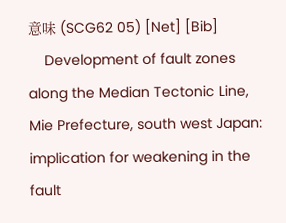意味 (SCG62 05) [Net] [Bib]
    Development of fault zones along the Median Tectonic Line, Mie Prefecture, south west Japan: implication for weakening in the fault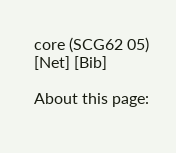core (SCG62 05) [Net] [Bib]

About this page: